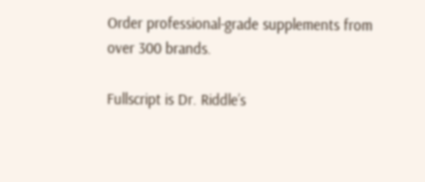Order professional-grade supplements from over 300 brands.

Fullscript is Dr. Riddle’s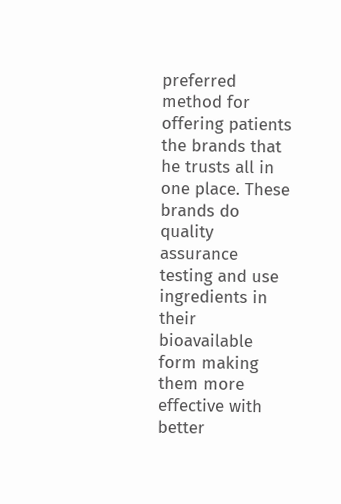preferred method for offering patients the brands that he trusts all in one place. These brands do quality assurance testing and use ingredients in their bioavailable form making them more effective with better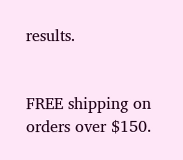results.


FREE shipping on orders over $150.